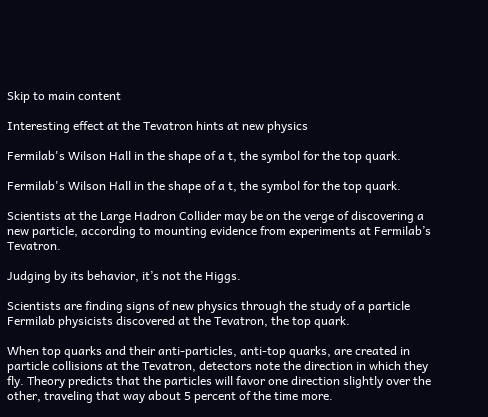Skip to main content

Interesting effect at the Tevatron hints at new physics

Fermilab's Wilson Hall in the shape of a t, the symbol for the top quark.

Fermilab's Wilson Hall in the shape of a t, the symbol for the top quark.

Scientists at the Large Hadron Collider may be on the verge of discovering a new particle, according to mounting evidence from experiments at Fermilab’s Tevatron.

Judging by its behavior, it’s not the Higgs.

Scientists are finding signs of new physics through the study of a particle Fermilab physicists discovered at the Tevatron, the top quark.

When top quarks and their anti-particles, anti-top quarks, are created in particle collisions at the Tevatron, detectors note the direction in which they fly. Theory predicts that the particles will favor one direction slightly over the other, traveling that way about 5 percent of the time more.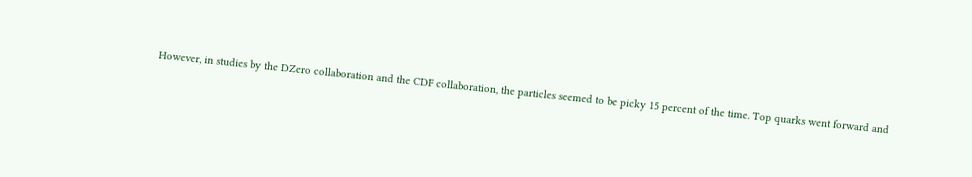However, in studies by the DZero collaboration and the CDF collaboration, the particles seemed to be picky 15 percent of the time. Top quarks went forward and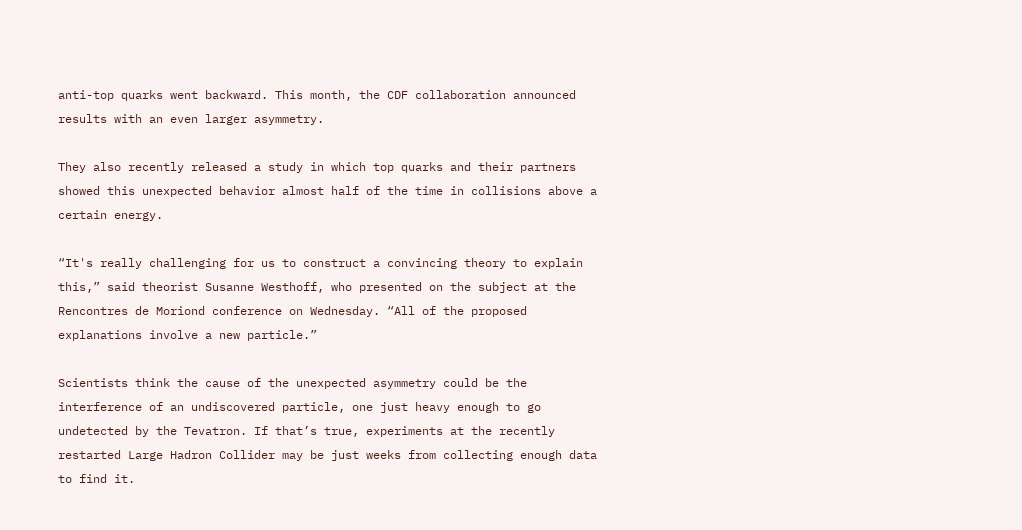anti-top quarks went backward. This month, the CDF collaboration announced results with an even larger asymmetry.

They also recently released a study in which top quarks and their partners showed this unexpected behavior almost half of the time in collisions above a certain energy.

“It's really challenging for us to construct a convincing theory to explain this,” said theorist Susanne Westhoff, who presented on the subject at the Rencontres de Moriond conference on Wednesday. “All of the proposed explanations involve a new particle.”

Scientists think the cause of the unexpected asymmetry could be the interference of an undiscovered particle, one just heavy enough to go undetected by the Tevatron. If that’s true, experiments at the recently restarted Large Hadron Collider may be just weeks from collecting enough data to find it.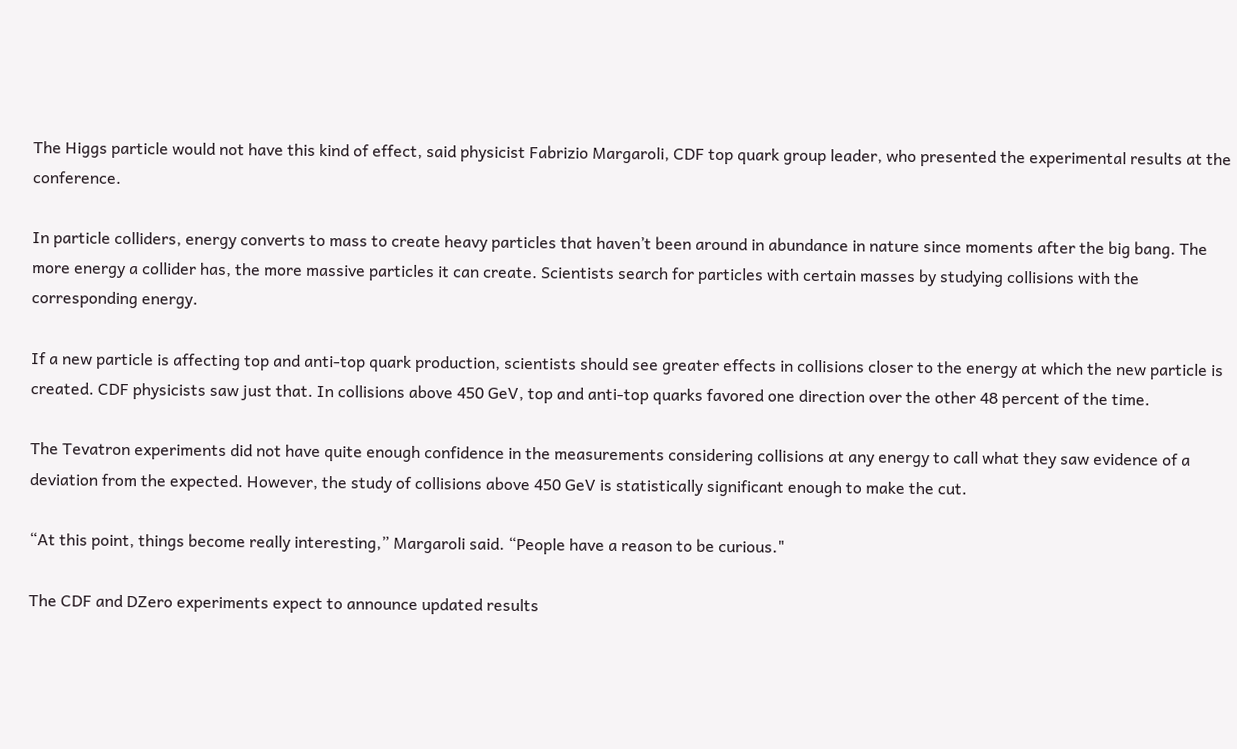The Higgs particle would not have this kind of effect, said physicist Fabrizio Margaroli, CDF top quark group leader, who presented the experimental results at the conference.

In particle colliders, energy converts to mass to create heavy particles that haven’t been around in abundance in nature since moments after the big bang. The more energy a collider has, the more massive particles it can create. Scientists search for particles with certain masses by studying collisions with the corresponding energy.

If a new particle is affecting top and anti-top quark production, scientists should see greater effects in collisions closer to the energy at which the new particle is created. CDF physicists saw just that. In collisions above 450 GeV, top and anti-top quarks favored one direction over the other 48 percent of the time.

The Tevatron experiments did not have quite enough confidence in the measurements considering collisions at any energy to call what they saw evidence of a deviation from the expected. However, the study of collisions above 450 GeV is statistically significant enough to make the cut.

“At this point, things become really interesting,” Margaroli said. “People have a reason to be curious."

The CDF and DZero experiments expect to announce updated results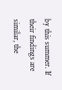by this summer. If their findings are similar, the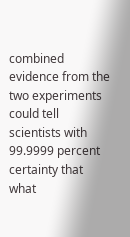combined evidence from the two experiments could tell scientists with 99.9999 percent certainty that what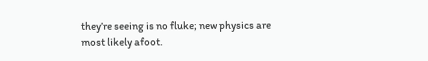they’re seeing is no fluke; new physics are most likely afoot.